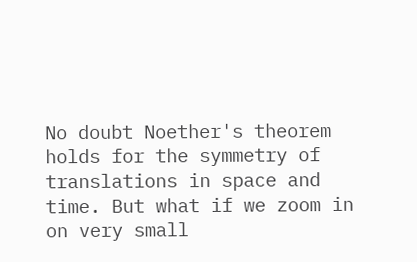No doubt Noether's theorem holds for the symmetry of translations in space and time. But what if we zoom in on very small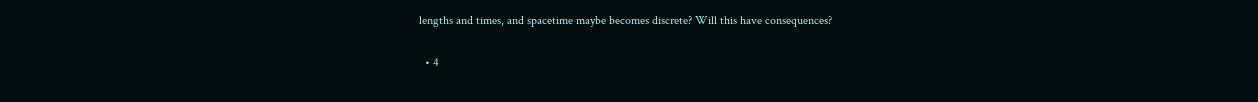lengths and times, and spacetime maybe becomes discrete? Will this have consequences?

  • 4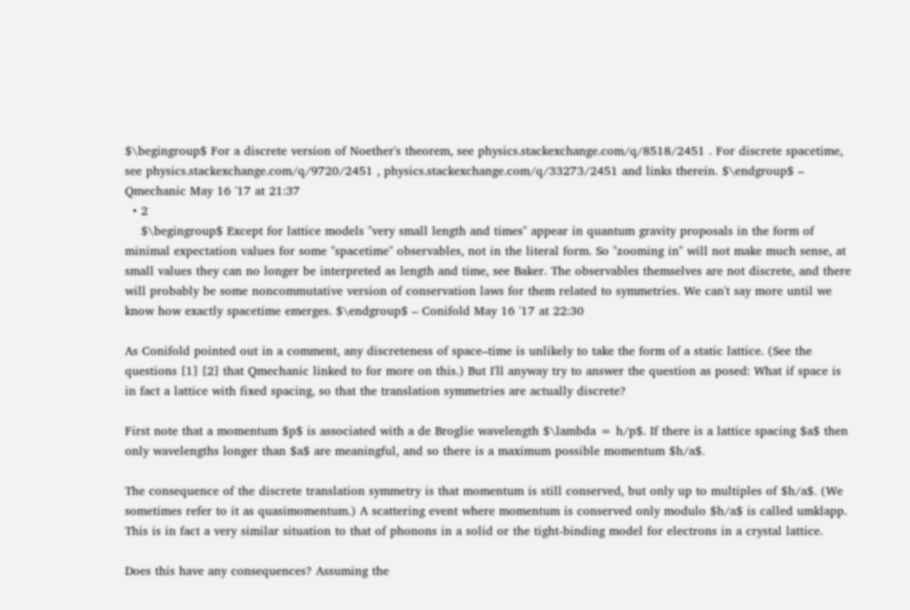$\begingroup$ For a discrete version of Noether's theorem, see physics.stackexchange.com/q/8518/2451 . For discrete spacetime, see physics.stackexchange.com/q/9720/2451 , physics.stackexchange.com/q/33273/2451 and links therein. $\endgroup$ – Qmechanic May 16 '17 at 21:37
  • 2
    $\begingroup$ Except for lattice models "very small length and times" appear in quantum gravity proposals in the form of minimal expectation values for some "spacetime" observables, not in the literal form. So "zooming in" will not make much sense, at small values they can no longer be interpreted as length and time, see Baker. The observables themselves are not discrete, and there will probably be some noncommutative version of conservation laws for them related to symmetries. We can't say more until we know how exactly spacetime emerges. $\endgroup$ – Conifold May 16 '17 at 22:30

As Conifold pointed out in a comment, any discreteness of space–time is unlikely to take the form of a static lattice. (See the questions [1] [2] that Qmechanic linked to for more on this.) But I'll anyway try to answer the question as posed: What if space is in fact a lattice with fixed spacing, so that the translation symmetries are actually discrete?

First note that a momentum $p$ is associated with a de Broglie wavelength $\lambda = h/p$. If there is a lattice spacing $a$ then only wavelengths longer than $a$ are meaningful, and so there is a maximum possible momentum $h/a$.

The consequence of the discrete translation symmetry is that momentum is still conserved, but only up to multiples of $h/a$. (We sometimes refer to it as quasimomentum.) A scattering event where momentum is conserved only modulo $h/a$ is called umklapp. This is in fact a very similar situation to that of phonons in a solid or the tight-binding model for electrons in a crystal lattice.

Does this have any consequences? Assuming the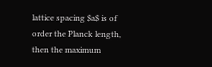lattice spacing $a$ is of order the Planck length, then the maximum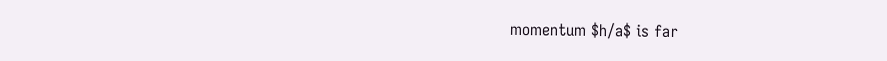momentum $h/a$ is far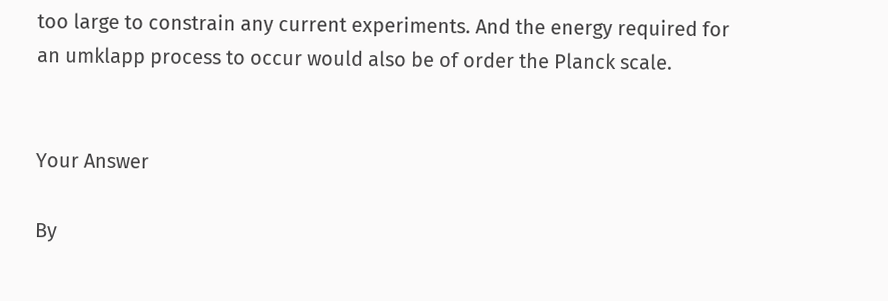too large to constrain any current experiments. And the energy required for an umklapp process to occur would also be of order the Planck scale.


Your Answer

By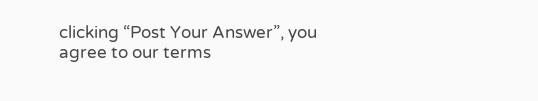clicking “Post Your Answer”, you agree to our terms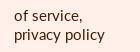of service, privacy policy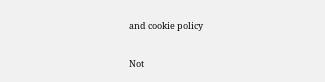and cookie policy

Not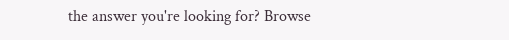the answer you're looking for? Browse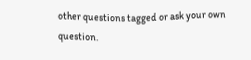other questions tagged or ask your own question.